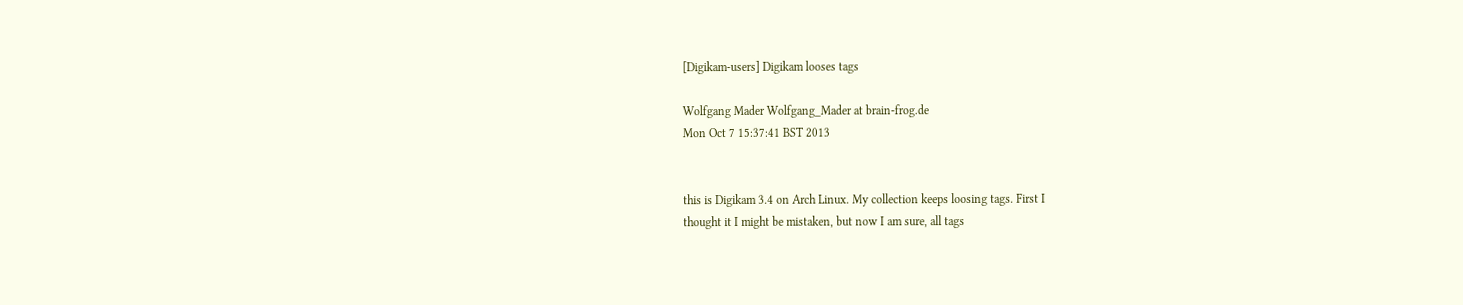[Digikam-users] Digikam looses tags

Wolfgang Mader Wolfgang_Mader at brain-frog.de
Mon Oct 7 15:37:41 BST 2013


this is Digikam 3.4 on Arch Linux. My collection keeps loosing tags. First I
thought it I might be mistaken, but now I am sure, all tags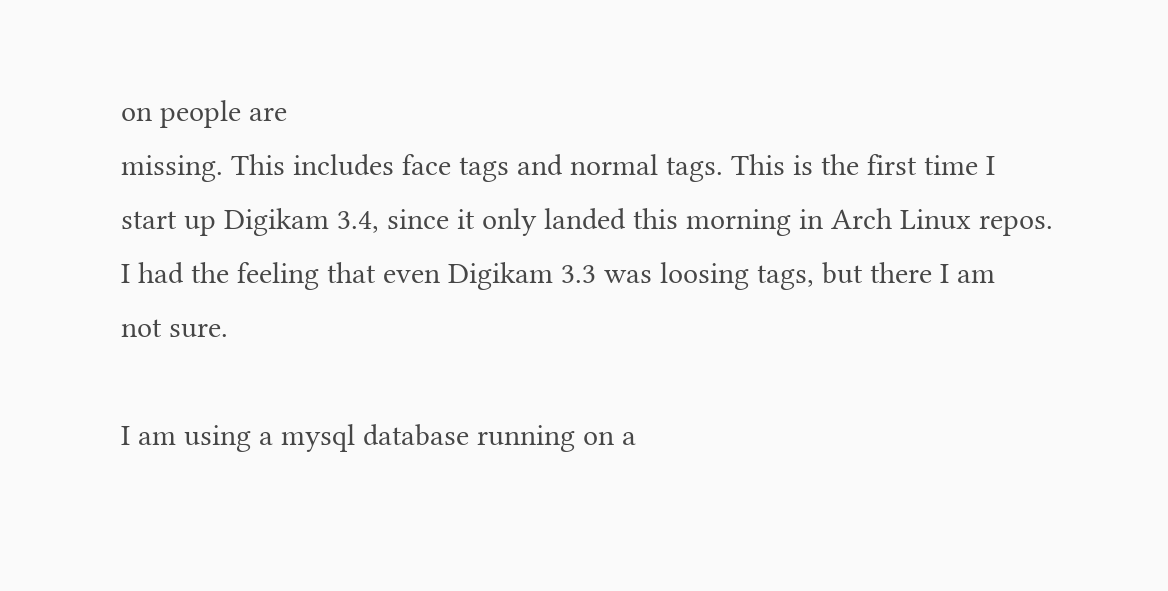on people are
missing. This includes face tags and normal tags. This is the first time I
start up Digikam 3.4, since it only landed this morning in Arch Linux repos.
I had the feeling that even Digikam 3.3 was loosing tags, but there I am
not sure.

I am using a mysql database running on a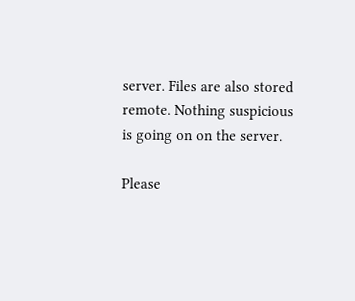server. Files are also stored
remote. Nothing suspicious is going on on the server.

Please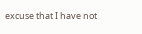excuse that I have not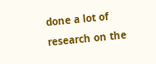done a lot of research on the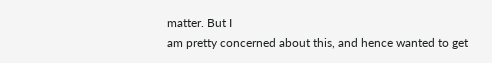matter. But I
am pretty concerned about this, and hence wanted to get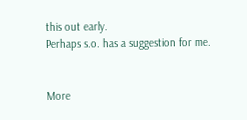this out early.
Perhaps s.o. has a suggestion for me.


More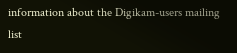information about the Digikam-users mailing list